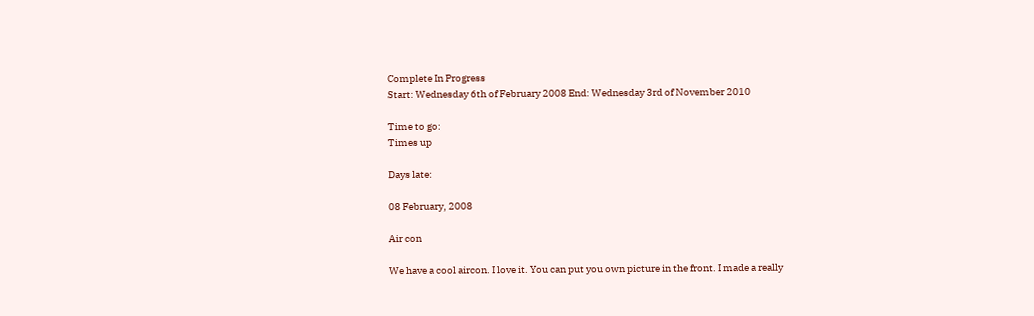Complete In Progress
Start: Wednesday 6th of February 2008 End: Wednesday 3rd of November 2010

Time to go:
Times up

Days late:

08 February, 2008

Air con

We have a cool aircon. I love it. You can put you own picture in the front. I made a really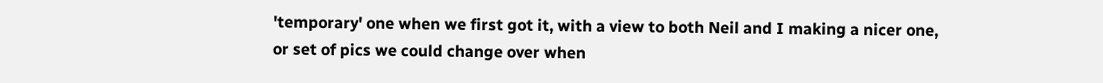'temporary' one when we first got it, with a view to both Neil and I making a nicer one, or set of pics we could change over when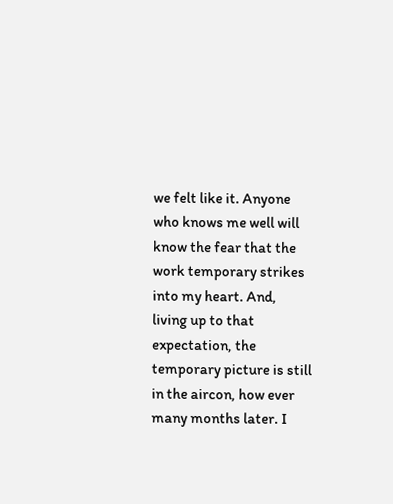we felt like it. Anyone who knows me well will know the fear that the work temporary strikes into my heart. And, living up to that expectation, the temporary picture is still in the aircon, how ever many months later. I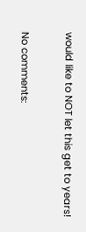would like to NOT let this get to years!

No comments: